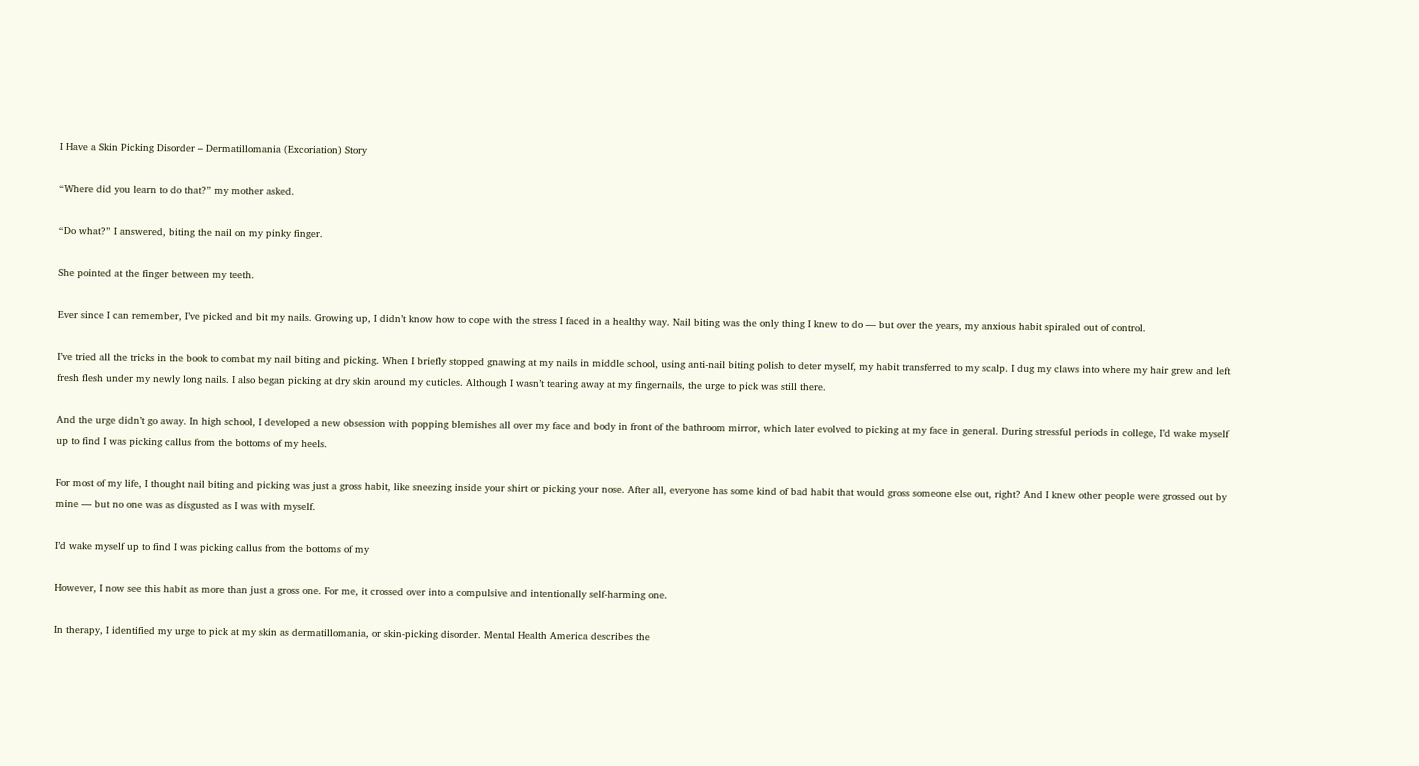I Have a Skin Picking Disorder – Dermatillomania (Excoriation) Story

“Where did you learn to do that?” my mother asked.

“Do what?” I answered, biting the nail on my pinky finger.

She pointed at the finger between my teeth.

Ever since I can remember, I’ve picked and bit my nails. Growing up, I didn’t know how to cope with the stress I faced in a healthy way. Nail biting was the only thing I knew to do — but over the years, my anxious habit spiraled out of control.

I’ve tried all the tricks in the book to combat my nail biting and picking. When I briefly stopped gnawing at my nails in middle school, using anti-nail biting polish to deter myself, my habit transferred to my scalp. I dug my claws into where my hair grew and left fresh flesh under my newly long nails. I also began picking at dry skin around my cuticles. Although I wasn’t tearing away at my fingernails, the urge to pick was still there.

And the urge didn’t go away. In high school, I developed a new obsession with popping blemishes all over my face and body in front of the bathroom mirror, which later evolved to picking at my face in general. During stressful periods in college, I’d wake myself up to find I was picking callus from the bottoms of my heels.

For most of my life, I thought nail biting and picking was just a gross habit, like sneezing inside your shirt or picking your nose. After all, everyone has some kind of bad habit that would gross someone else out, right? And I knew other people were grossed out by mine — but no one was as disgusted as I was with myself.

I’d wake myself up to find I was picking callus from the bottoms of my

However, I now see this habit as more than just a gross one. For me, it crossed over into a compulsive and intentionally self-harming one.

In therapy, I identified my urge to pick at my skin as dermatillomania, or skin-picking disorder. Mental Health America describes the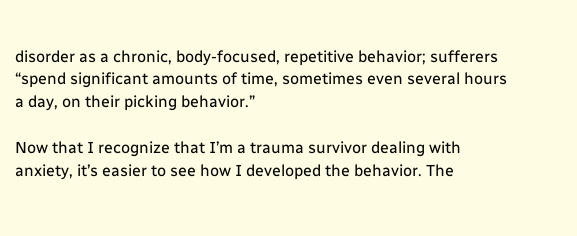disorder as a chronic, body-focused, repetitive behavior; sufferers “spend significant amounts of time, sometimes even several hours a day, on their picking behavior.”

Now that I recognize that I’m a trauma survivor dealing with anxiety, it’s easier to see how I developed the behavior. The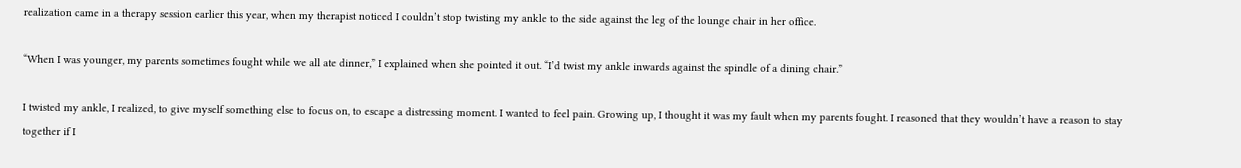realization came in a therapy session earlier this year, when my therapist noticed I couldn’t stop twisting my ankle to the side against the leg of the lounge chair in her office.

“When I was younger, my parents sometimes fought while we all ate dinner,” I explained when she pointed it out. “I’d twist my ankle inwards against the spindle of a dining chair.”

I twisted my ankle, I realized, to give myself something else to focus on, to escape a distressing moment. I wanted to feel pain. Growing up, I thought it was my fault when my parents fought. I reasoned that they wouldn’t have a reason to stay together if I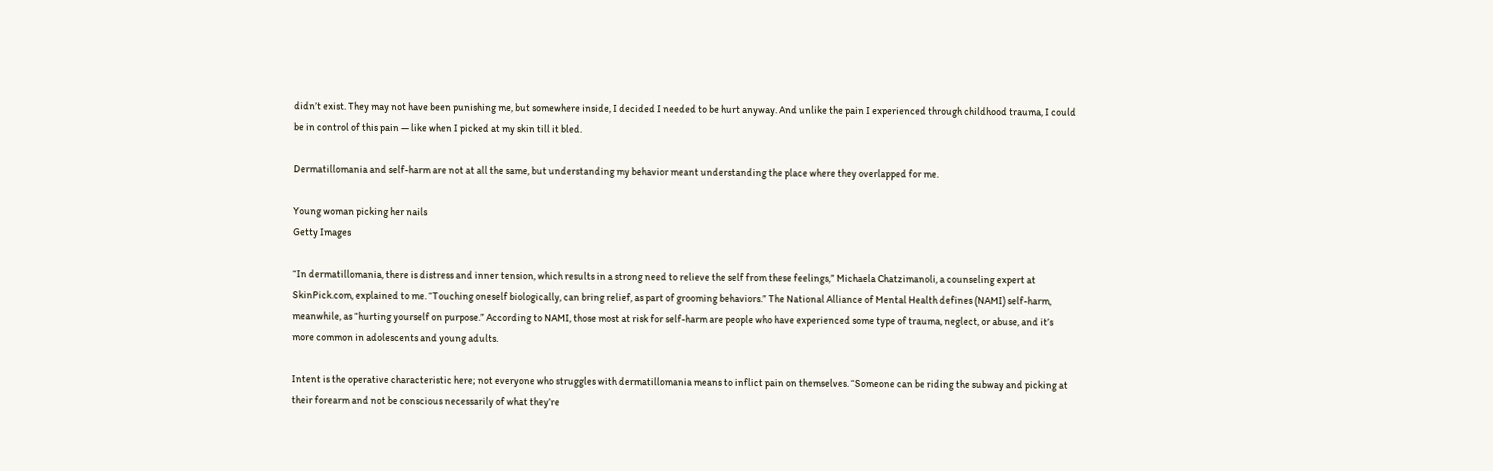didn’t exist. They may not have been punishing me, but somewhere inside, I decided I needed to be hurt anyway. And unlike the pain I experienced through childhood trauma, I could be in control of this pain — like when I picked at my skin till it bled.

Dermatillomania and self-harm are not at all the same, but understanding my behavior meant understanding the place where they overlapped for me.

Young woman picking her nails
Getty Images

“In dermatillomania, there is distress and inner tension, which results in a strong need to relieve the self from these feelings,” Michaela Chatzimanoli, a counseling expert at SkinPick.com, explained to me. “Touching oneself biologically, can bring relief, as part of grooming behaviors.” The National Alliance of Mental Health defines (NAMI) self-harm, meanwhile, as “hurting yourself on purpose.” According to NAMI, those most at risk for self-harm are people who have experienced some type of trauma, neglect, or abuse, and it’s more common in adolescents and young adults.

Intent is the operative characteristic here; not everyone who struggles with dermatillomania means to inflict pain on themselves. “Someone can be riding the subway and picking at their forearm and not be conscious necessarily of what they’re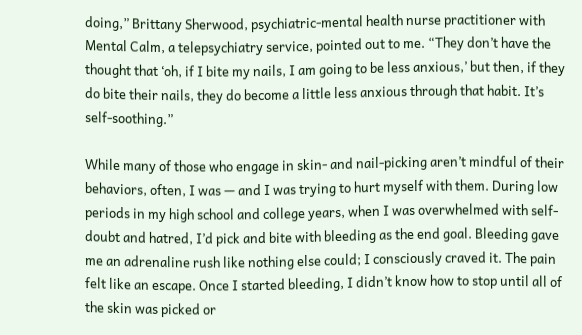doing,” Brittany Sherwood, psychiatric-mental health nurse practitioner with Mental Calm, a telepsychiatry service, pointed out to me. “They don’t have the thought that ‘oh, if I bite my nails, I am going to be less anxious,’ but then, if they do bite their nails, they do become a little less anxious through that habit. It’s self-soothing.”

While many of those who engage in skin- and nail-picking aren’t mindful of their behaviors, often, I was — and I was trying to hurt myself with them. During low periods in my high school and college years, when I was overwhelmed with self-doubt and hatred, I’d pick and bite with bleeding as the end goal. Bleeding gave me an adrenaline rush like nothing else could; I consciously craved it. The pain felt like an escape. Once I started bleeding, I didn’t know how to stop until all of the skin was picked or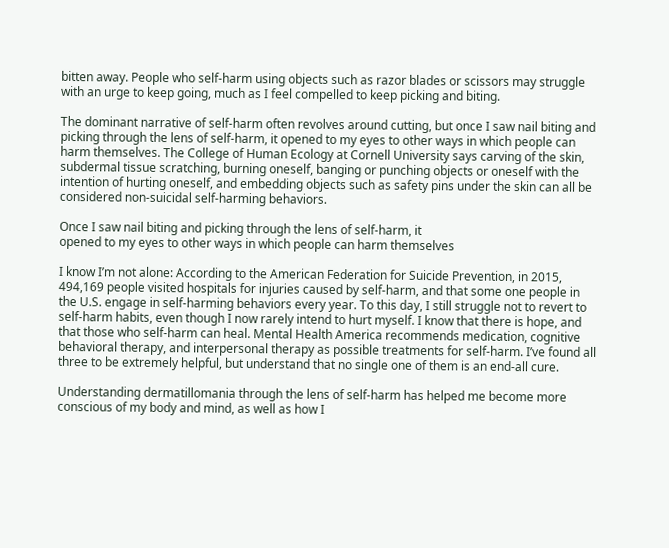bitten away. People who self-harm using objects such as razor blades or scissors may struggle with an urge to keep going, much as I feel compelled to keep picking and biting.

The dominant narrative of self-harm often revolves around cutting, but once I saw nail biting and picking through the lens of self-harm, it opened to my eyes to other ways in which people can harm themselves. The College of Human Ecology at Cornell University says carving of the skin, subdermal tissue scratching, burning oneself, banging or punching objects or oneself with the intention of hurting oneself, and embedding objects such as safety pins under the skin can all be considered non-suicidal self-harming behaviors.

Once I saw nail biting and picking through the lens of self-harm, it
opened to my eyes to other ways in which people can harm themselves

I know I’m not alone: According to the American Federation for Suicide Prevention, in 2015, 494,169 people visited hospitals for injuries caused by self-harm, and that some one people in the U.S. engage in self-harming behaviors every year. To this day, I still struggle not to revert to self-harm habits, even though I now rarely intend to hurt myself. I know that there is hope, and that those who self-harm can heal. Mental Health America recommends medication, cognitive behavioral therapy, and interpersonal therapy as possible treatments for self-harm. I’ve found all three to be extremely helpful, but understand that no single one of them is an end-all cure.

Understanding dermatillomania through the lens of self-harm has helped me become more conscious of my body and mind, as well as how I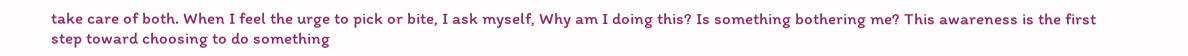take care of both. When I feel the urge to pick or bite, I ask myself, Why am I doing this? Is something bothering me? This awareness is the first step toward choosing to do something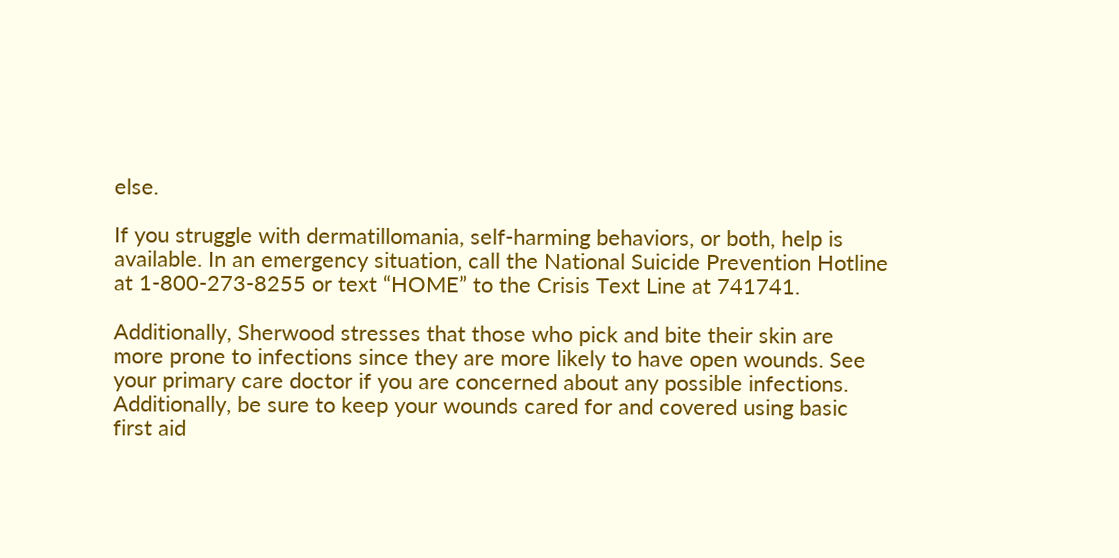else.

If you struggle with dermatillomania, self-harming behaviors, or both, help is available. In an emergency situation, call the National Suicide Prevention Hotline at 1-800-273-8255 or text “HOME” to the Crisis Text Line at 741741.

Additionally, Sherwood stresses that those who pick and bite their skin are more prone to infections since they are more likely to have open wounds. See your primary care doctor if you are concerned about any possible infections. Additionally, be sure to keep your wounds cared for and covered using basic first aid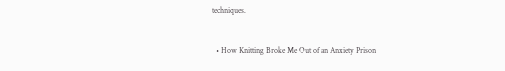techniques.


  • How Knitting Broke Me Out of an Anxiety Prison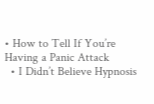• How to Tell If You’re Having a Panic Attack
  • I Didn’t Believe Hypnosis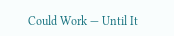Could Work — Until It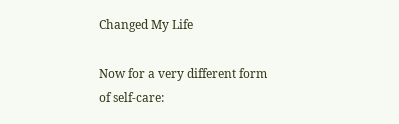Changed My Life

Now for a very different form of self-care: